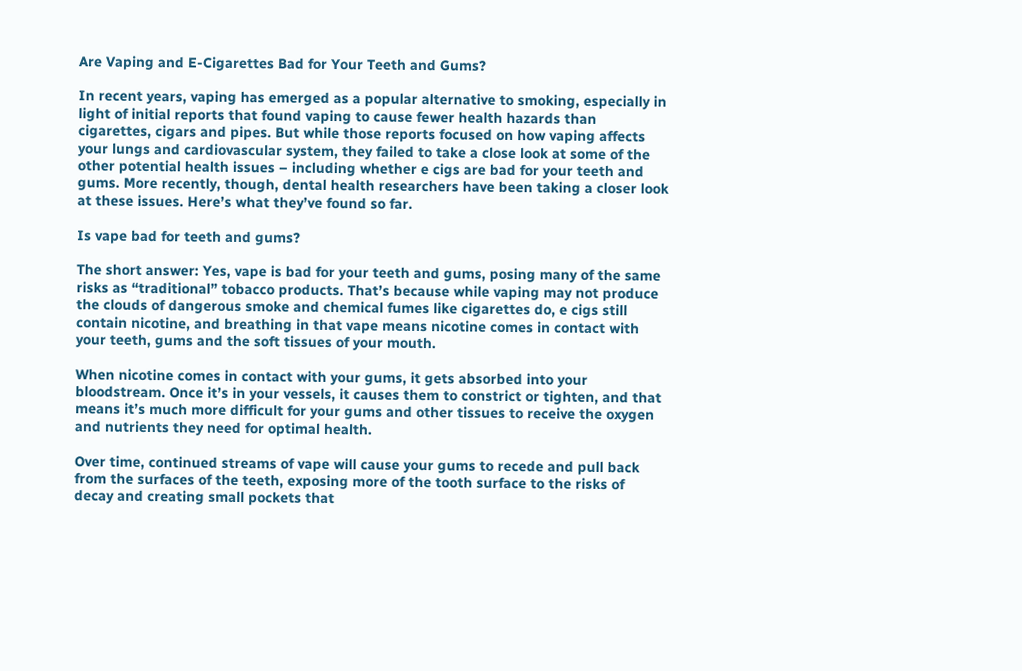Are Vaping and E-Cigarettes Bad for Your Teeth and Gums?

In recent years, vaping has emerged as a popular alternative to smoking, especially in light of initial reports that found vaping to cause fewer health hazards than cigarettes, cigars and pipes. But while those reports focused on how vaping affects your lungs and cardiovascular system, they failed to take a close look at some of the other potential health issues – including whether e cigs are bad for your teeth and gums. More recently, though, dental health researchers have been taking a closer look at these issues. Here’s what they’ve found so far.

Is vape bad for teeth and gums?

The short answer: Yes, vape is bad for your teeth and gums, posing many of the same risks as “traditional” tobacco products. That’s because while vaping may not produce the clouds of dangerous smoke and chemical fumes like cigarettes do, e cigs still contain nicotine, and breathing in that vape means nicotine comes in contact with your teeth, gums and the soft tissues of your mouth.

When nicotine comes in contact with your gums, it gets absorbed into your bloodstream. Once it’s in your vessels, it causes them to constrict or tighten, and that means it’s much more difficult for your gums and other tissues to receive the oxygen and nutrients they need for optimal health.

Over time, continued streams of vape will cause your gums to recede and pull back from the surfaces of the teeth, exposing more of the tooth surface to the risks of decay and creating small pockets that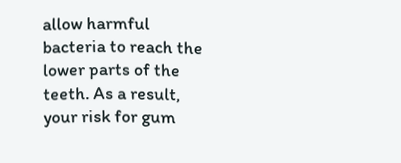allow harmful bacteria to reach the lower parts of the teeth. As a result, your risk for gum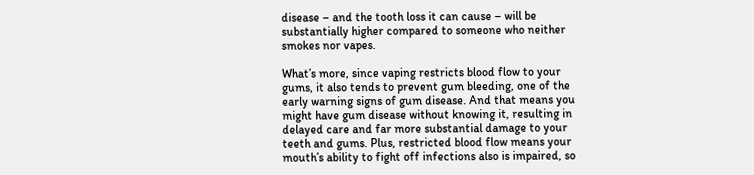disease – and the tooth loss it can cause – will be substantially higher compared to someone who neither smokes nor vapes.

What’s more, since vaping restricts blood flow to your gums, it also tends to prevent gum bleeding, one of the early warning signs of gum disease. And that means you might have gum disease without knowing it, resulting in delayed care and far more substantial damage to your teeth and gums. Plus, restricted blood flow means your mouth’s ability to fight off infections also is impaired, so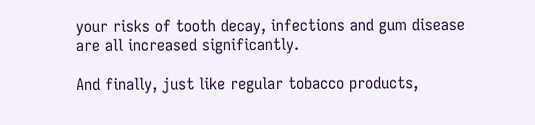your risks of tooth decay, infections and gum disease are all increased significantly.

And finally, just like regular tobacco products,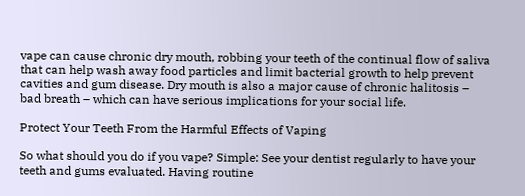vape can cause chronic dry mouth, robbing your teeth of the continual flow of saliva that can help wash away food particles and limit bacterial growth to help prevent cavities and gum disease. Dry mouth is also a major cause of chronic halitosis – bad breath – which can have serious implications for your social life.

Protect Your Teeth From the Harmful Effects of Vaping

So what should you do if you vape? Simple: See your dentist regularly to have your teeth and gums evaluated. Having routine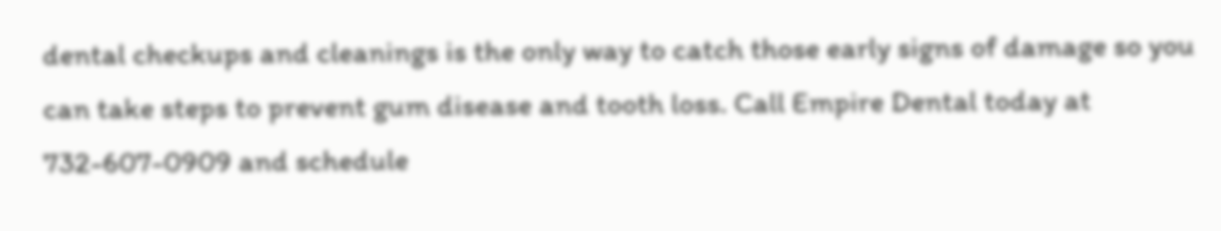dental checkups and cleanings is the only way to catch those early signs of damage so you can take steps to prevent gum disease and tooth loss. Call Empire Dental today at 732-607-0909 and schedule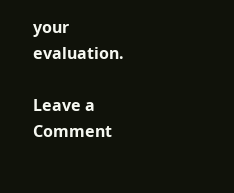your evaluation.

Leave a Comment